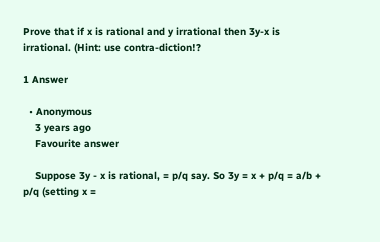Prove that if x is rational and y irrational then 3y-x is irrational. (Hint: use contra-diction!?

1 Answer

  • Anonymous
    3 years ago
    Favourite answer

    Suppose 3y - x is rational, = p/q say. So 3y = x + p/q = a/b + p/q (setting x =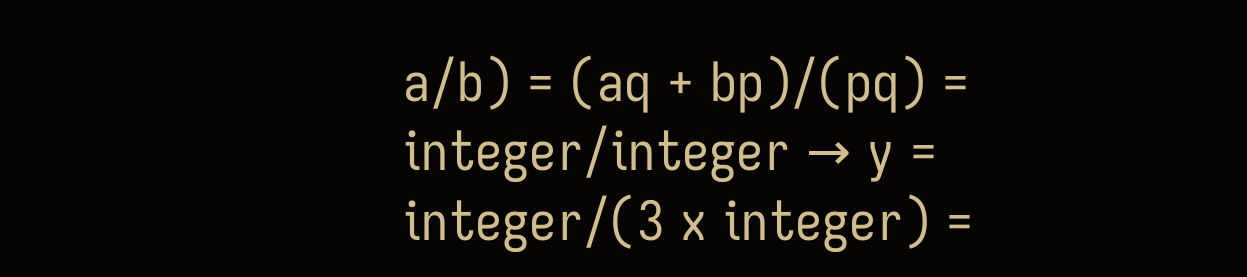a/b) = (aq + bp)/(pq) = integer/integer → y = integer/(3 x integer) =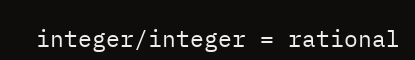integer/integer = rational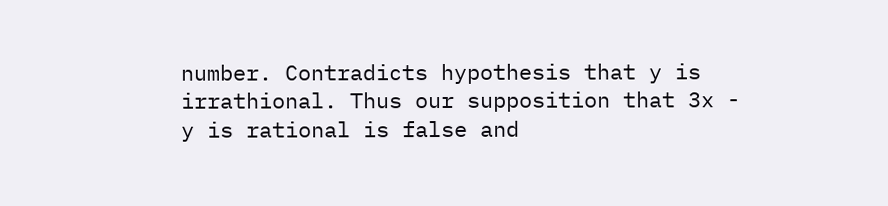number. Contradicts hypothesis that y is irrathional. Thus our supposition that 3x - y is rational is false and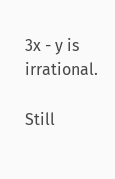3x - y is irrational.

Still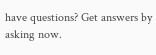have questions? Get answers by asking now.